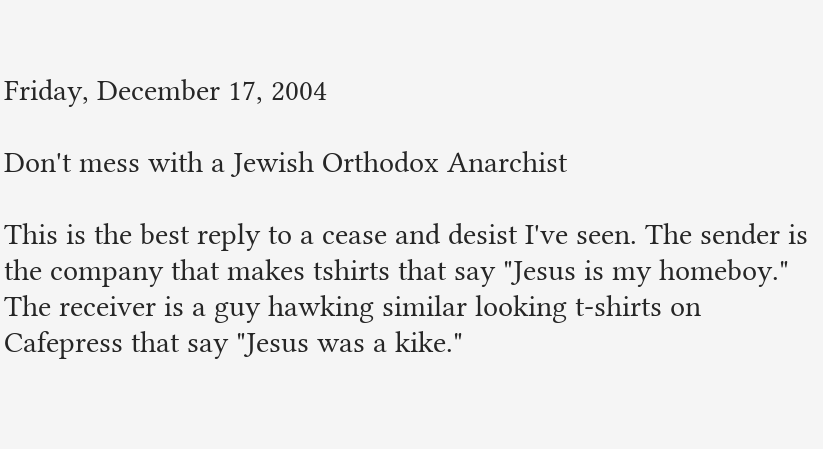Friday, December 17, 2004

Don't mess with a Jewish Orthodox Anarchist

This is the best reply to a cease and desist I've seen. The sender is the company that makes tshirts that say "Jesus is my homeboy." The receiver is a guy hawking similar looking t-shirts on Cafepress that say "Jesus was a kike."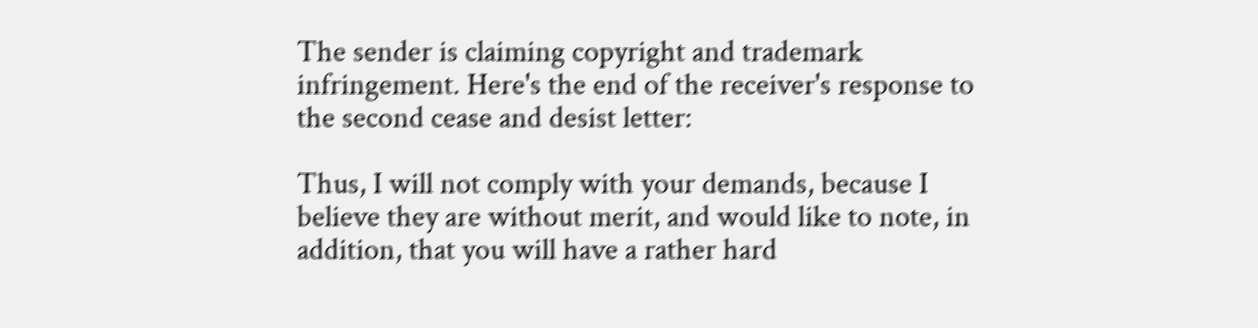The sender is claiming copyright and trademark infringement. Here's the end of the receiver's response to the second cease and desist letter:

Thus, I will not comply with your demands, because I believe they are without merit, and would like to note, in addition, that you will have a rather hard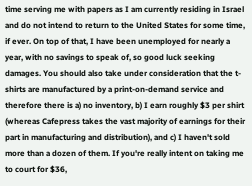time serving me with papers as I am currently residing in Israel and do not intend to return to the United States for some time, if ever. On top of that, I have been unemployed for nearly a year, with no savings to speak of, so good luck seeking damages. You should also take under consideration that the t-shirts are manufactured by a print-on-demand service and therefore there is a) no inventory, b) I earn roughly $3 per shirt (whereas Cafepress takes the vast majority of earnings for their part in manufacturing and distribution), and c) I haven't sold more than a dozen of them. If you're really intent on taking me to court for $36,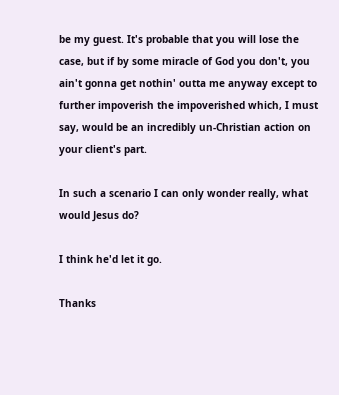be my guest. It's probable that you will lose the case, but if by some miracle of God you don't, you ain't gonna get nothin' outta me anyway except to further impoverish the impoverished which, I must say, would be an incredibly un-Christian action on your client's part.

In such a scenario I can only wonder really, what would Jesus do?

I think he'd let it go.

Thanks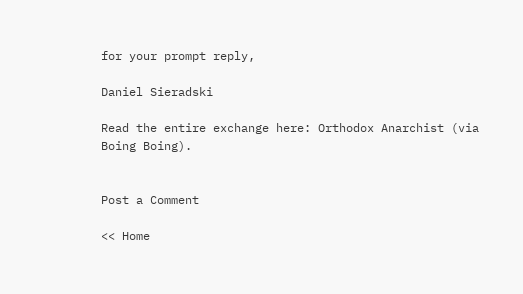for your prompt reply,

Daniel Sieradski

Read the entire exchange here: Orthodox Anarchist (via Boing Boing).


Post a Comment

<< Home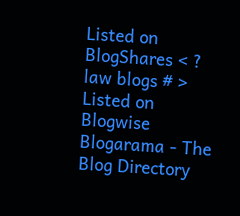Listed on BlogShares < ? law blogs # > Listed on Blogwise Blogarama - The Blog Directory